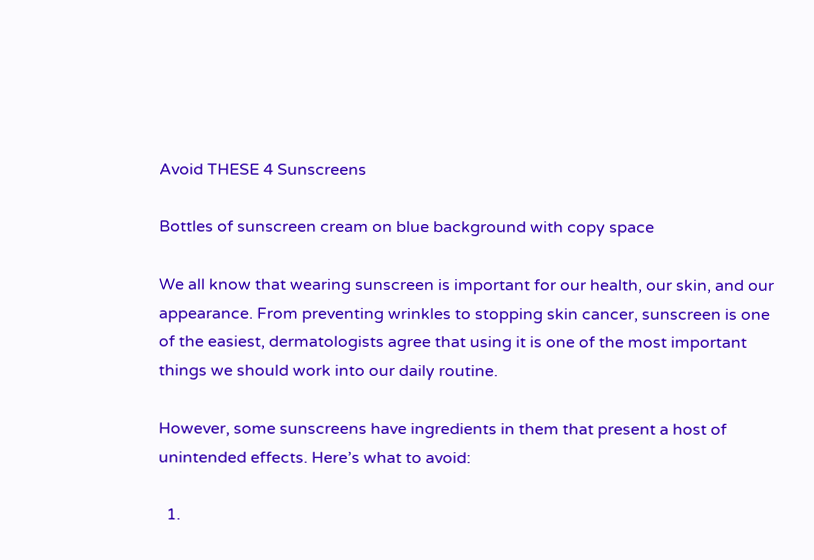Avoid THESE 4 Sunscreens

Bottles of sunscreen cream on blue background with copy space

We all know that wearing sunscreen is important for our health, our skin, and our appearance. From preventing wrinkles to stopping skin cancer, sunscreen is one of the easiest, dermatologists agree that using it is one of the most important things we should work into our daily routine.

However, some sunscreens have ingredients in them that present a host of unintended effects. Here’s what to avoid:

  1.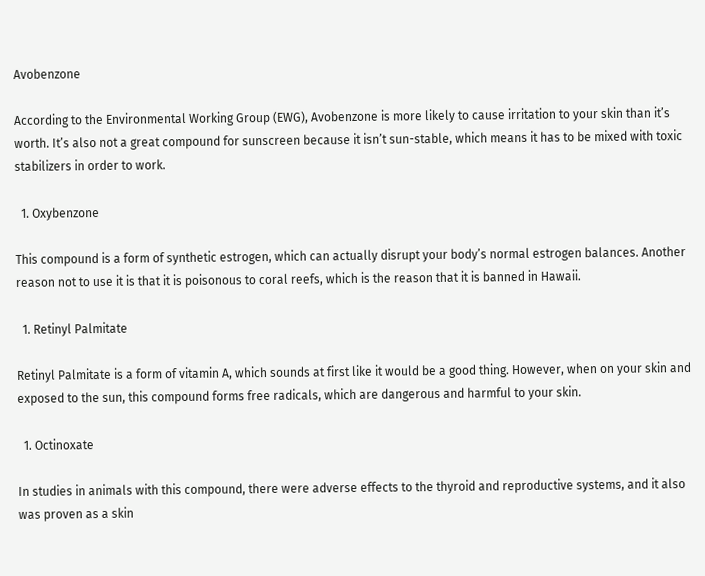Avobenzone

According to the Environmental Working Group (EWG), Avobenzone is more likely to cause irritation to your skin than it’s worth. It’s also not a great compound for sunscreen because it isn’t sun-stable, which means it has to be mixed with toxic stabilizers in order to work.

  1. Oxybenzone

This compound is a form of synthetic estrogen, which can actually disrupt your body’s normal estrogen balances. Another reason not to use it is that it is poisonous to coral reefs, which is the reason that it is banned in Hawaii.

  1. Retinyl Palmitate

Retinyl Palmitate is a form of vitamin A, which sounds at first like it would be a good thing. However, when on your skin and exposed to the sun, this compound forms free radicals, which are dangerous and harmful to your skin.

  1. Octinoxate

In studies in animals with this compound, there were adverse effects to the thyroid and reproductive systems, and it also was proven as a skin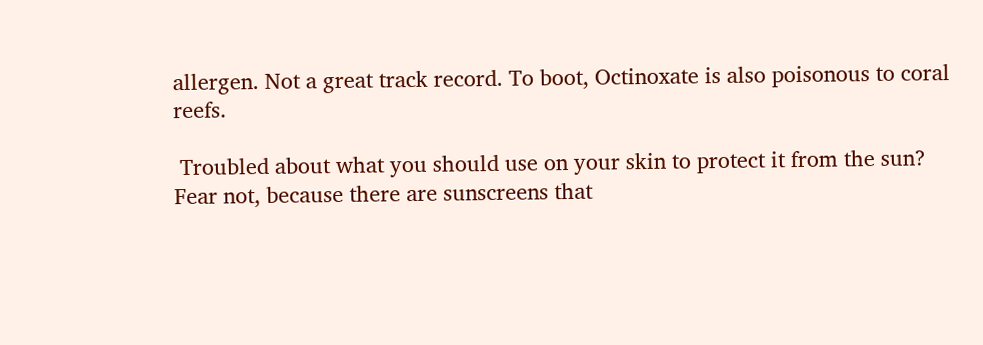allergen. Not a great track record. To boot, Octinoxate is also poisonous to coral reefs.

 Troubled about what you should use on your skin to protect it from the sun? Fear not, because there are sunscreens that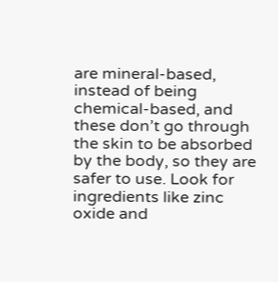are mineral-based, instead of being chemical-based, and these don’t go through the skin to be absorbed by the body, so they are safer to use. Look for ingredients like zinc oxide and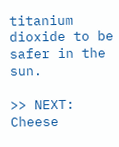titanium dioxide to be safer in the sun.

>> NEXT: Cheese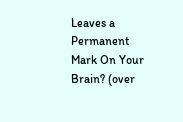Leaves a Permanent Mark On Your Brain? (over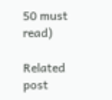50 must read)

Related post